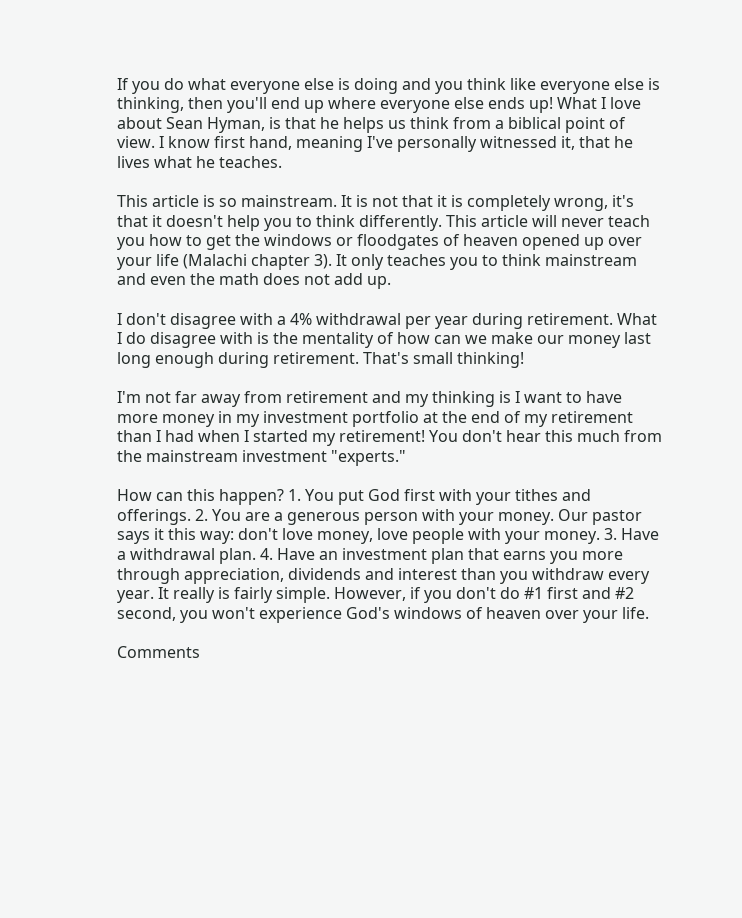If you do what everyone else is doing and you think like everyone else is thinking, then you'll end up where everyone else ends up! What I love about Sean Hyman, is that he helps us think from a biblical point of view. I know first hand, meaning I've personally witnessed it, that he lives what he teaches.

This article is so mainstream. It is not that it is completely wrong, it's that it doesn't help you to think differently. This article will never teach you how to get the windows or floodgates of heaven opened up over your life (Malachi chapter 3). It only teaches you to think mainstream and even the math does not add up.

I don't disagree with a 4% withdrawal per year during retirement. What I do disagree with is the mentality of how can we make our money last long enough during retirement. That's small thinking!

I'm not far away from retirement and my thinking is I want to have more money in my investment portfolio at the end of my retirement than I had when I started my retirement! You don't hear this much from the mainstream investment "experts."

How can this happen? 1. You put God first with your tithes and offerings. 2. You are a generous person with your money. Our pastor says it this way: don't love money, love people with your money. 3. Have a withdrawal plan. 4. Have an investment plan that earns you more through appreciation, dividends and interest than you withdraw every year. It really is fairly simple. However, if you don't do #1 first and #2 second, you won't experience God's windows of heaven over your life.

Comments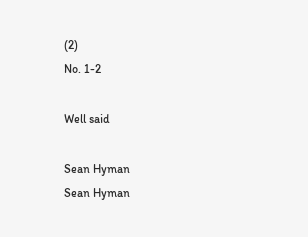(2)
No. 1-2

Well said

Sean Hyman
Sean Hyman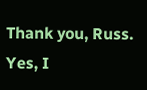Thank you, Russ. Yes, I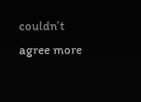couldn’t agree more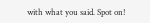with what you said. Spot on!